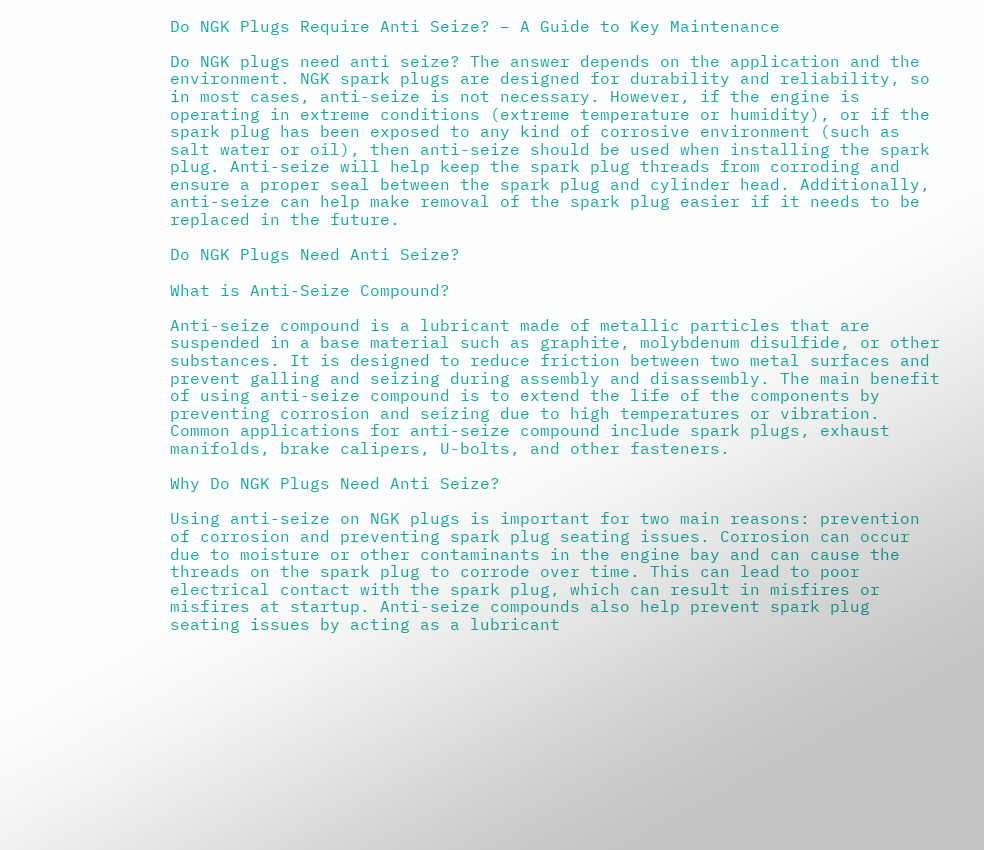Do NGK Plugs Require Anti Seize? – A Guide to Key Maintenance

Do NGK plugs need anti seize? The answer depends on the application and the environment. NGK spark plugs are designed for durability and reliability, so in most cases, anti-seize is not necessary. However, if the engine is operating in extreme conditions (extreme temperature or humidity), or if the spark plug has been exposed to any kind of corrosive environment (such as salt water or oil), then anti-seize should be used when installing the spark plug. Anti-seize will help keep the spark plug threads from corroding and ensure a proper seal between the spark plug and cylinder head. Additionally, anti-seize can help make removal of the spark plug easier if it needs to be replaced in the future.

Do NGK Plugs Need Anti Seize?

What is Anti-Seize Compound?

Anti-seize compound is a lubricant made of metallic particles that are suspended in a base material such as graphite, molybdenum disulfide, or other substances. It is designed to reduce friction between two metal surfaces and prevent galling and seizing during assembly and disassembly. The main benefit of using anti-seize compound is to extend the life of the components by preventing corrosion and seizing due to high temperatures or vibration. Common applications for anti-seize compound include spark plugs, exhaust manifolds, brake calipers, U-bolts, and other fasteners.

Why Do NGK Plugs Need Anti Seize?

Using anti-seize on NGK plugs is important for two main reasons: prevention of corrosion and preventing spark plug seating issues. Corrosion can occur due to moisture or other contaminants in the engine bay and can cause the threads on the spark plug to corrode over time. This can lead to poor electrical contact with the spark plug, which can result in misfires or misfires at startup. Anti-seize compounds also help prevent spark plug seating issues by acting as a lubricant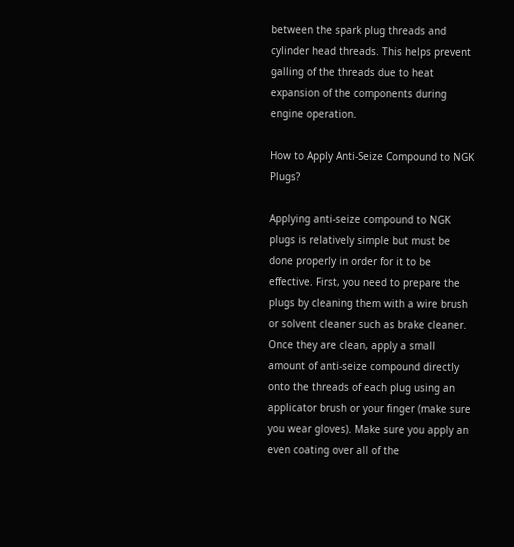between the spark plug threads and cylinder head threads. This helps prevent galling of the threads due to heat expansion of the components during engine operation.

How to Apply Anti-Seize Compound to NGK Plugs?

Applying anti-seize compound to NGK plugs is relatively simple but must be done properly in order for it to be effective. First, you need to prepare the plugs by cleaning them with a wire brush or solvent cleaner such as brake cleaner. Once they are clean, apply a small amount of anti-seize compound directly onto the threads of each plug using an applicator brush or your finger (make sure you wear gloves). Make sure you apply an even coating over all of the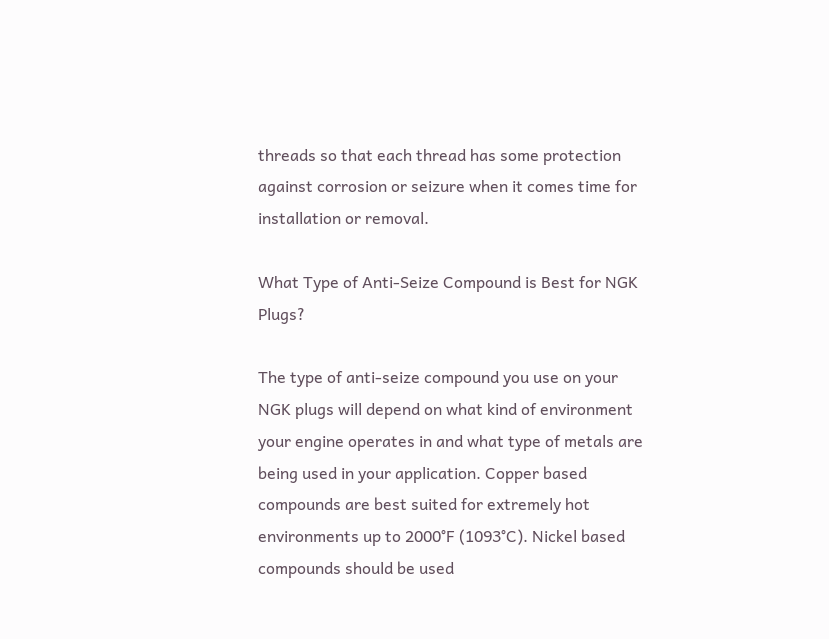threads so that each thread has some protection against corrosion or seizure when it comes time for installation or removal.

What Type of Anti-Seize Compound is Best for NGK Plugs?

The type of anti-seize compound you use on your NGK plugs will depend on what kind of environment your engine operates in and what type of metals are being used in your application. Copper based compounds are best suited for extremely hot environments up to 2000°F (1093°C). Nickel based compounds should be used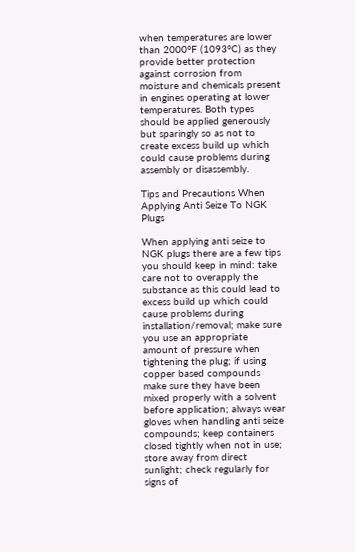when temperatures are lower than 2000°F (1093°C) as they provide better protection against corrosion from moisture and chemicals present in engines operating at lower temperatures. Both types should be applied generously but sparingly so as not to create excess build up which could cause problems during assembly or disassembly.

Tips and Precautions When Applying Anti Seize To NGK Plugs

When applying anti seize to NGK plugs there are a few tips you should keep in mind: take care not to overapply the substance as this could lead to excess build up which could cause problems during installation/removal; make sure you use an appropriate amount of pressure when tightening the plug; if using copper based compounds make sure they have been mixed properly with a solvent before application; always wear gloves when handling anti seize compounds; keep containers closed tightly when not in use; store away from direct sunlight; check regularly for signs of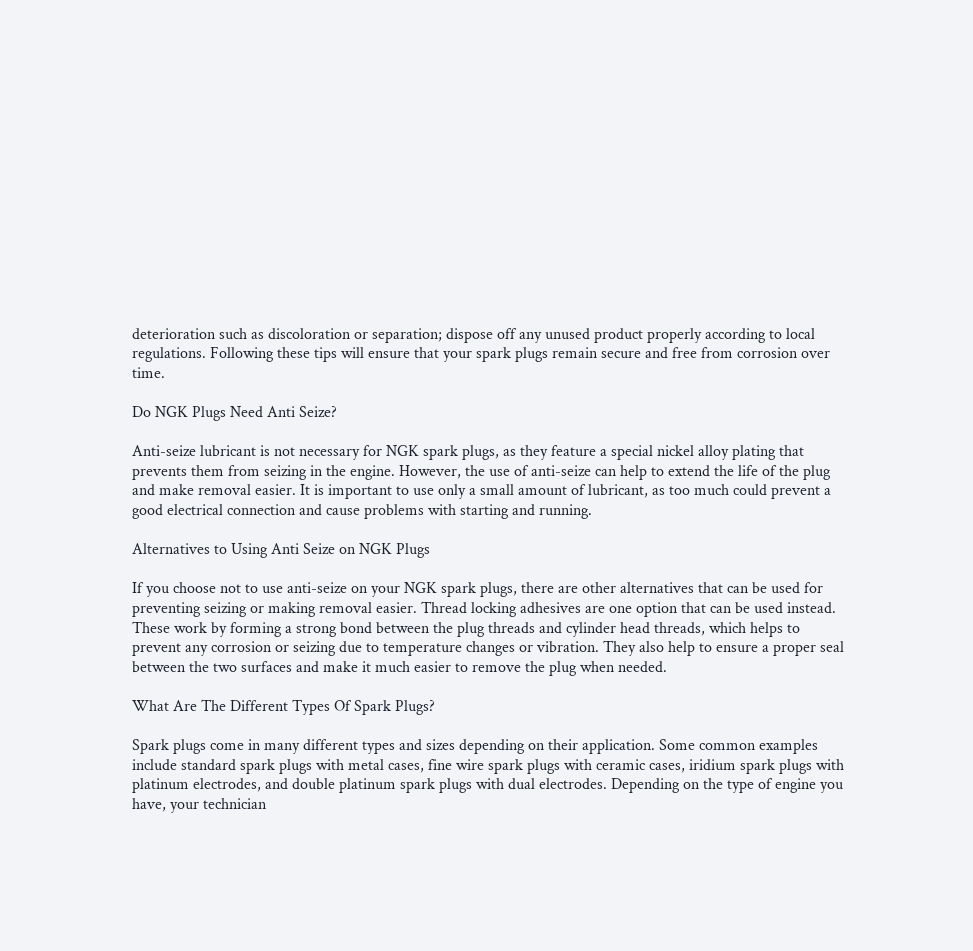deterioration such as discoloration or separation; dispose off any unused product properly according to local regulations. Following these tips will ensure that your spark plugs remain secure and free from corrosion over time.

Do NGK Plugs Need Anti Seize?

Anti-seize lubricant is not necessary for NGK spark plugs, as they feature a special nickel alloy plating that prevents them from seizing in the engine. However, the use of anti-seize can help to extend the life of the plug and make removal easier. It is important to use only a small amount of lubricant, as too much could prevent a good electrical connection and cause problems with starting and running.

Alternatives to Using Anti Seize on NGK Plugs

If you choose not to use anti-seize on your NGK spark plugs, there are other alternatives that can be used for preventing seizing or making removal easier. Thread locking adhesives are one option that can be used instead. These work by forming a strong bond between the plug threads and cylinder head threads, which helps to prevent any corrosion or seizing due to temperature changes or vibration. They also help to ensure a proper seal between the two surfaces and make it much easier to remove the plug when needed.

What Are The Different Types Of Spark Plugs?

Spark plugs come in many different types and sizes depending on their application. Some common examples include standard spark plugs with metal cases, fine wire spark plugs with ceramic cases, iridium spark plugs with platinum electrodes, and double platinum spark plugs with dual electrodes. Depending on the type of engine you have, your technician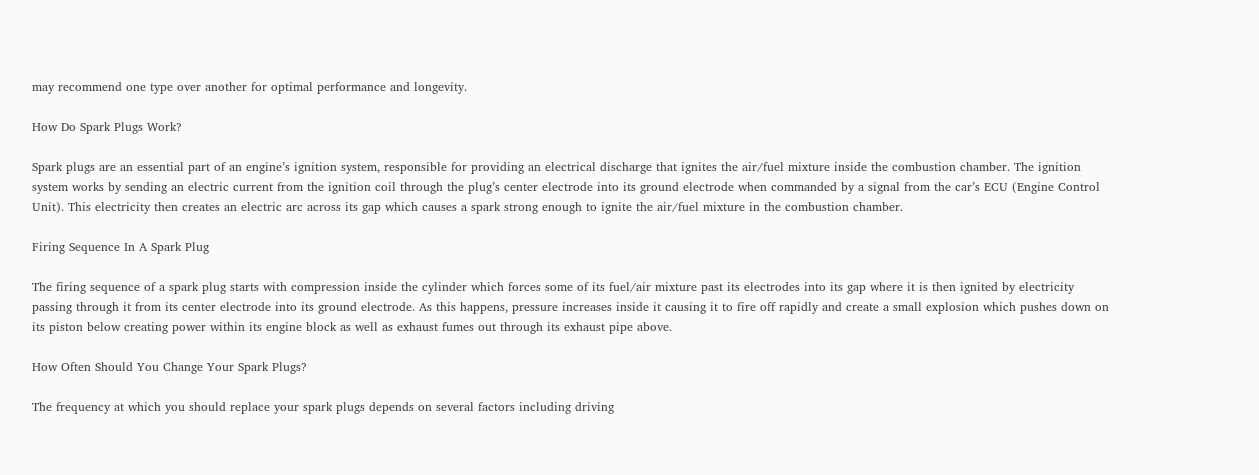may recommend one type over another for optimal performance and longevity.

How Do Spark Plugs Work?

Spark plugs are an essential part of an engine’s ignition system, responsible for providing an electrical discharge that ignites the air/fuel mixture inside the combustion chamber. The ignition system works by sending an electric current from the ignition coil through the plug’s center electrode into its ground electrode when commanded by a signal from the car’s ECU (Engine Control Unit). This electricity then creates an electric arc across its gap which causes a spark strong enough to ignite the air/fuel mixture in the combustion chamber.

Firing Sequence In A Spark Plug

The firing sequence of a spark plug starts with compression inside the cylinder which forces some of its fuel/air mixture past its electrodes into its gap where it is then ignited by electricity passing through it from its center electrode into its ground electrode. As this happens, pressure increases inside it causing it to fire off rapidly and create a small explosion which pushes down on its piston below creating power within its engine block as well as exhaust fumes out through its exhaust pipe above.

How Often Should You Change Your Spark Plugs?

The frequency at which you should replace your spark plugs depends on several factors including driving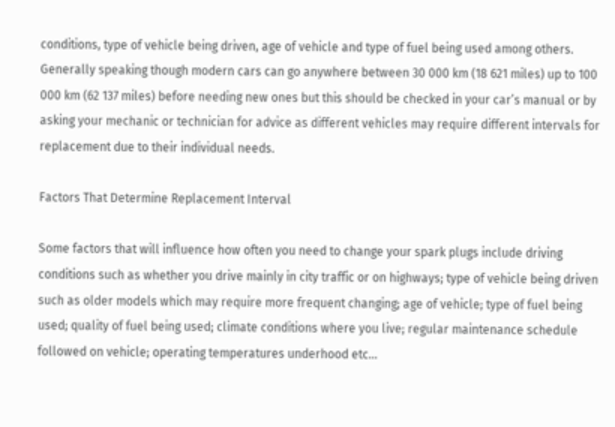conditions, type of vehicle being driven, age of vehicle and type of fuel being used among others. Generally speaking though modern cars can go anywhere between 30 000 km (18 621 miles) up to 100 000 km (62 137 miles) before needing new ones but this should be checked in your car’s manual or by asking your mechanic or technician for advice as different vehicles may require different intervals for replacement due to their individual needs.

Factors That Determine Replacement Interval

Some factors that will influence how often you need to change your spark plugs include driving conditions such as whether you drive mainly in city traffic or on highways; type of vehicle being driven such as older models which may require more frequent changing; age of vehicle; type of fuel being used; quality of fuel being used; climate conditions where you live; regular maintenance schedule followed on vehicle; operating temperatures underhood etc…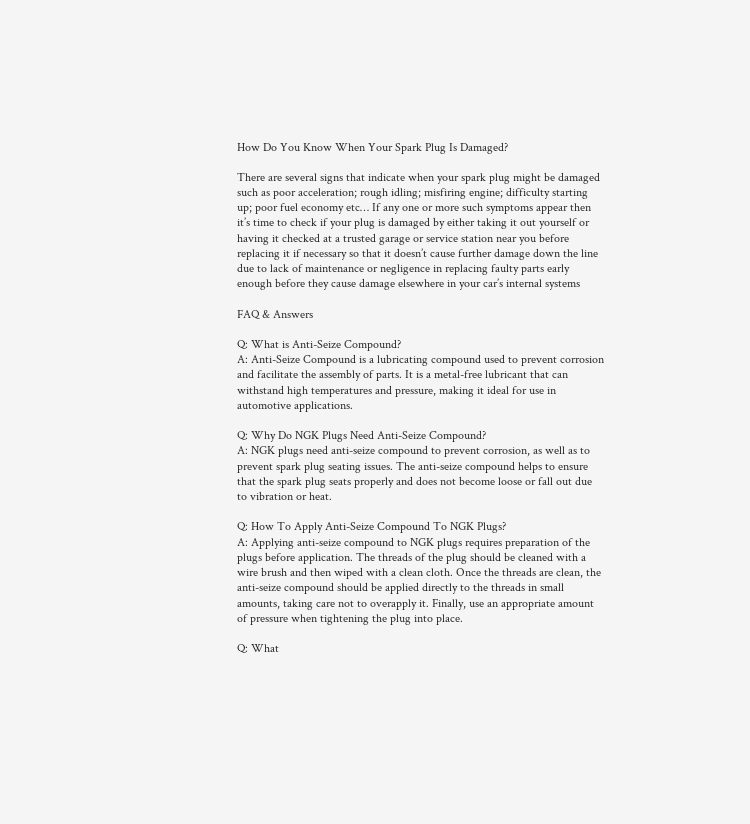How Do You Know When Your Spark Plug Is Damaged?

There are several signs that indicate when your spark plug might be damaged such as poor acceleration; rough idling; misfiring engine; difficulty starting up; poor fuel economy etc… If any one or more such symptoms appear then it’s time to check if your plug is damaged by either taking it out yourself or having it checked at a trusted garage or service station near you before replacing it if necessary so that it doesn’t cause further damage down the line due to lack of maintenance or negligence in replacing faulty parts early enough before they cause damage elsewhere in your car’s internal systems

FAQ & Answers

Q: What is Anti-Seize Compound?
A: Anti-Seize Compound is a lubricating compound used to prevent corrosion and facilitate the assembly of parts. It is a metal-free lubricant that can withstand high temperatures and pressure, making it ideal for use in automotive applications.

Q: Why Do NGK Plugs Need Anti-Seize Compound?
A: NGK plugs need anti-seize compound to prevent corrosion, as well as to prevent spark plug seating issues. The anti-seize compound helps to ensure that the spark plug seats properly and does not become loose or fall out due to vibration or heat.

Q: How To Apply Anti-Seize Compound To NGK Plugs?
A: Applying anti-seize compound to NGK plugs requires preparation of the plugs before application. The threads of the plug should be cleaned with a wire brush and then wiped with a clean cloth. Once the threads are clean, the anti-seize compound should be applied directly to the threads in small amounts, taking care not to overapply it. Finally, use an appropriate amount of pressure when tightening the plug into place.

Q: What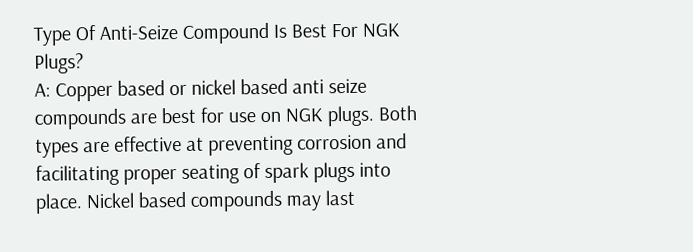Type Of Anti-Seize Compound Is Best For NGK Plugs?
A: Copper based or nickel based anti seize compounds are best for use on NGK plugs. Both types are effective at preventing corrosion and facilitating proper seating of spark plugs into place. Nickel based compounds may last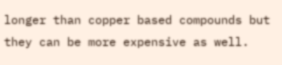longer than copper based compounds but they can be more expensive as well.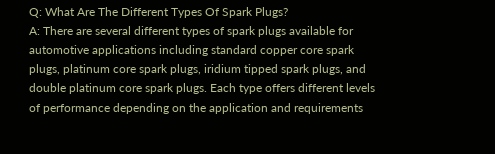Q: What Are The Different Types Of Spark Plugs?
A: There are several different types of spark plugs available for automotive applications including standard copper core spark plugs, platinum core spark plugs, iridium tipped spark plugs, and double platinum core spark plugs. Each type offers different levels of performance depending on the application and requirements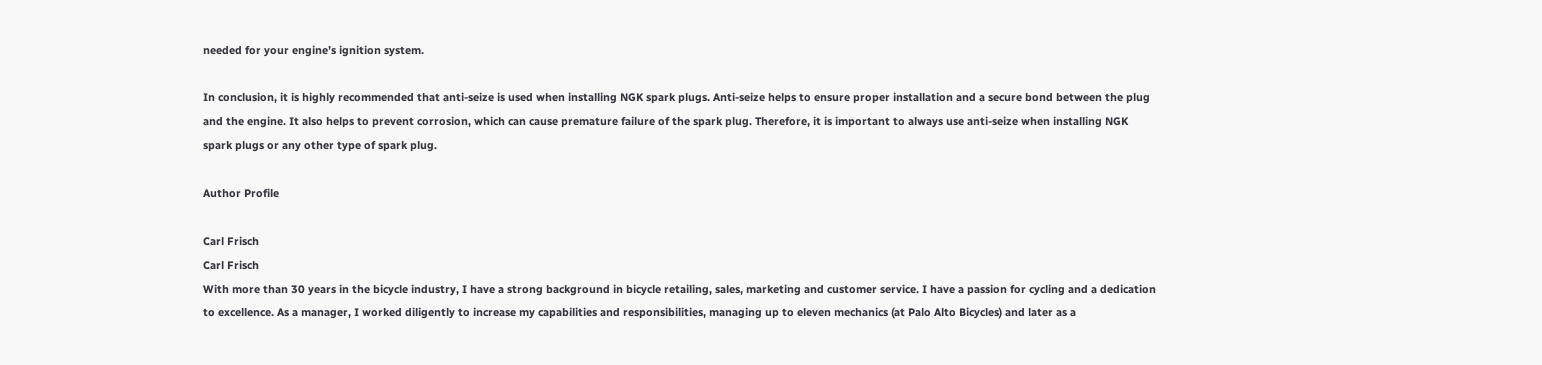needed for your engine’s ignition system.

In conclusion, it is highly recommended that anti-seize is used when installing NGK spark plugs. Anti-seize helps to ensure proper installation and a secure bond between the plug and the engine. It also helps to prevent corrosion, which can cause premature failure of the spark plug. Therefore, it is important to always use anti-seize when installing NGK spark plugs or any other type of spark plug.

Author Profile

Carl Frisch
Carl Frisch
With more than 30 years in the bicycle industry, I have a strong background in bicycle retailing, sales, marketing and customer service. I have a passion for cycling and a dedication to excellence. As a manager, I worked diligently to increase my capabilities and responsibilities, managing up to eleven mechanics (at Palo Alto Bicycles) and later as a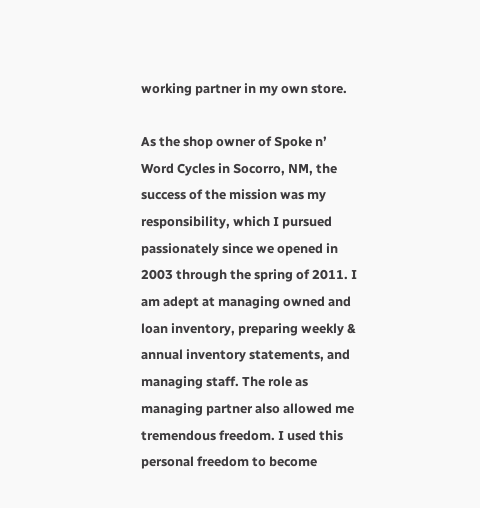working partner in my own store.

As the shop owner of Spoke n’ Word Cycles in Socorro, NM, the success of the mission was my responsibility, which I pursued passionately since we opened in 2003 through the spring of 2011. I am adept at managing owned and loan inventory, preparing weekly & annual inventory statements, and managing staff. The role as managing partner also allowed me tremendous freedom. I used this personal freedom to become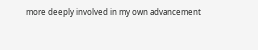more deeply involved in my own advancement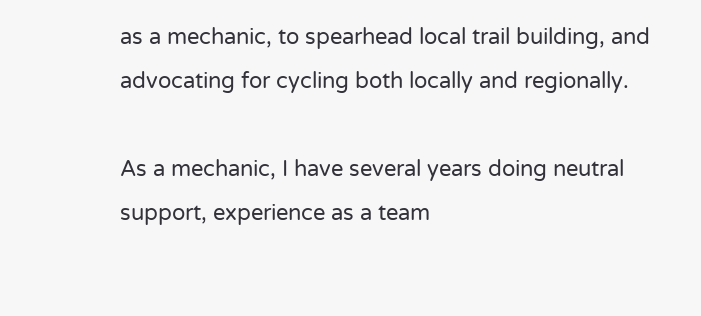as a mechanic, to spearhead local trail building, and advocating for cycling both locally and regionally.

As a mechanic, I have several years doing neutral support, experience as a team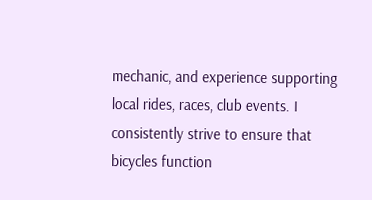mechanic, and experience supporting local rides, races, club events. I consistently strive to ensure that bicycles function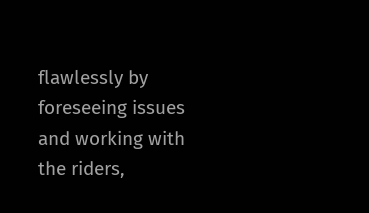flawlessly by foreseeing issues and working with the riders,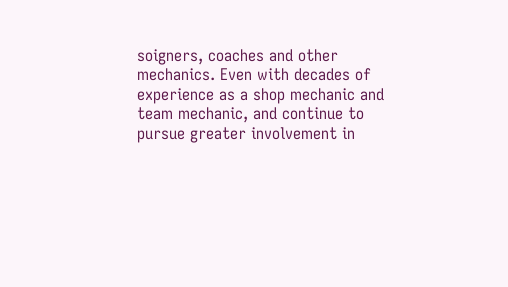soigners, coaches and other mechanics. Even with decades of experience as a shop mechanic and team mechanic, and continue to pursue greater involvement in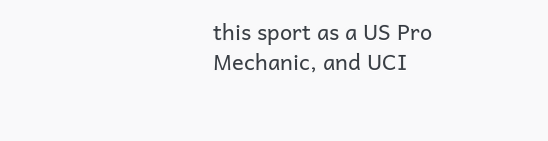this sport as a US Pro Mechanic, and UCI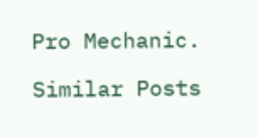Pro Mechanic.

Similar Posts